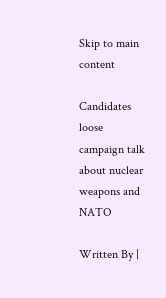Skip to main content

Candidates loose campaign talk about nuclear weapons and NATO

Written By |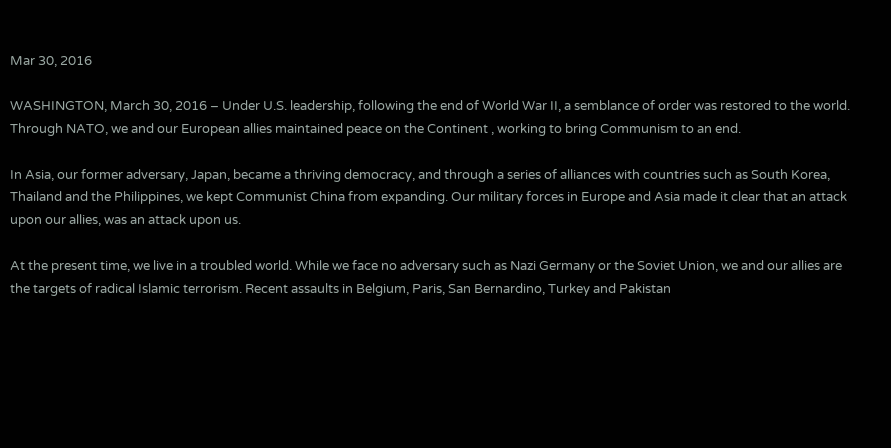Mar 30, 2016

WASHINGTON, March 30, 2016 – Under U.S. leadership, following the end of World War II, a semblance of order was restored to the world. Through NATO, we and our European allies maintained peace on the Continent , working to bring Communism to an end.

In Asia, our former adversary, Japan, became a thriving democracy, and through a series of alliances with countries such as South Korea, Thailand and the Philippines, we kept Communist China from expanding. Our military forces in Europe and Asia made it clear that an attack upon our allies, was an attack upon us.

At the present time, we live in a troubled world. While we face no adversary such as Nazi Germany or the Soviet Union, we and our allies are the targets of radical Islamic terrorism. Recent assaults in Belgium, Paris, San Bernardino, Turkey and Pakistan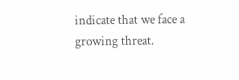indicate that we face a growing threat.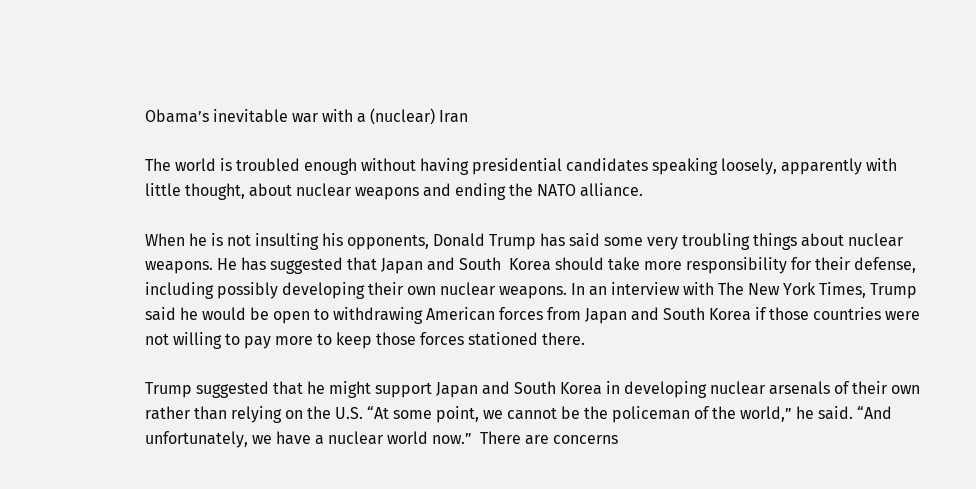Obama’s inevitable war with a (nuclear) Iran

The world is troubled enough without having presidential candidates speaking loosely, apparently with little thought, about nuclear weapons and ending the NATO alliance.

When he is not insulting his opponents, Donald Trump has said some very troubling things about nuclear weapons. He has suggested that Japan and South  Korea should take more responsibility for their defense, including possibly developing their own nuclear weapons. In an interview with The New York Times, Trump said he would be open to withdrawing American forces from Japan and South Korea if those countries were not willing to pay more to keep those forces stationed there.

Trump suggested that he might support Japan and South Korea in developing nuclear arsenals of their own rather than relying on the U.S. “At some point, we cannot be the policeman of the world,” he said. “And unfortunately, we have a nuclear world now.”  There are concerns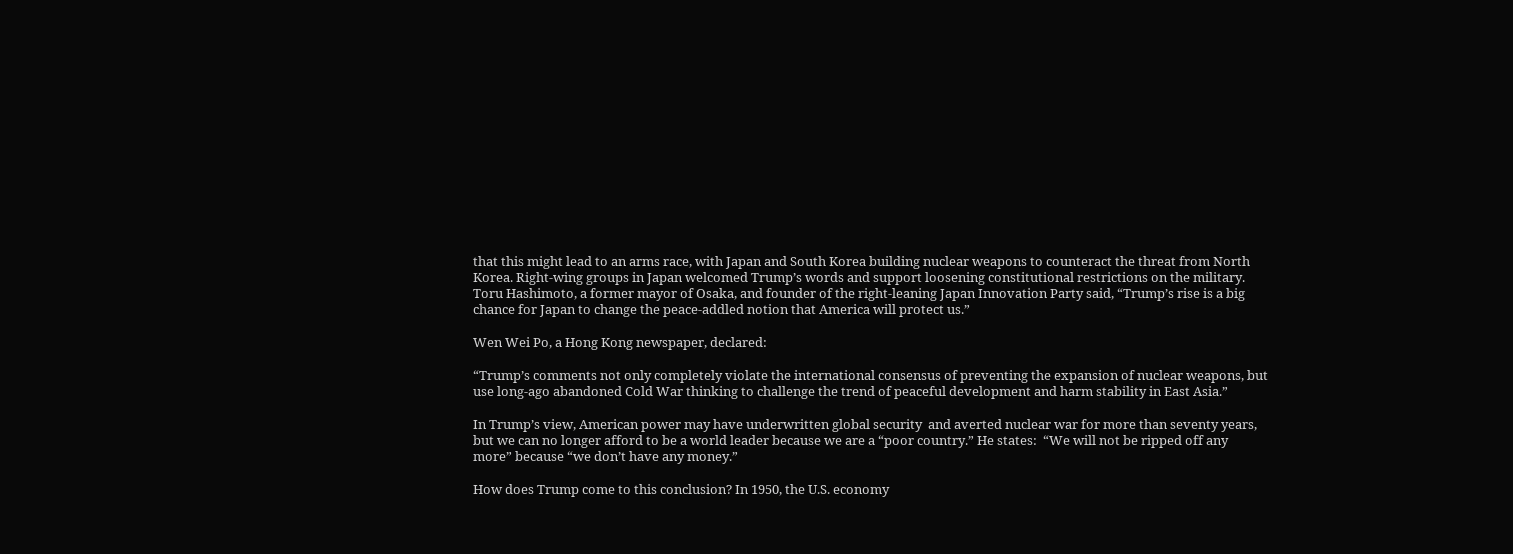that this might lead to an arms race, with Japan and South Korea building nuclear weapons to counteract the threat from North Korea. Right-wing groups in Japan welcomed Trump’s words and support loosening constitutional restrictions on the military. Toru Hashimoto, a former mayor of Osaka, and founder of the right-leaning Japan Innovation Party said, “Trump’s rise is a big chance for Japan to change the peace-addled notion that America will protect us.”

Wen Wei Po, a Hong Kong newspaper, declared:

“Trump’s comments not only completely violate the international consensus of preventing the expansion of nuclear weapons, but use long-ago abandoned Cold War thinking to challenge the trend of peaceful development and harm stability in East Asia.”

In Trump’s view, American power may have underwritten global security  and averted nuclear war for more than seventy years, but we can no longer afford to be a world leader because we are a “poor country.” He states:  “We will not be ripped off any more” because “we don’t have any money.”

How does Trump come to this conclusion? In 1950, the U.S. economy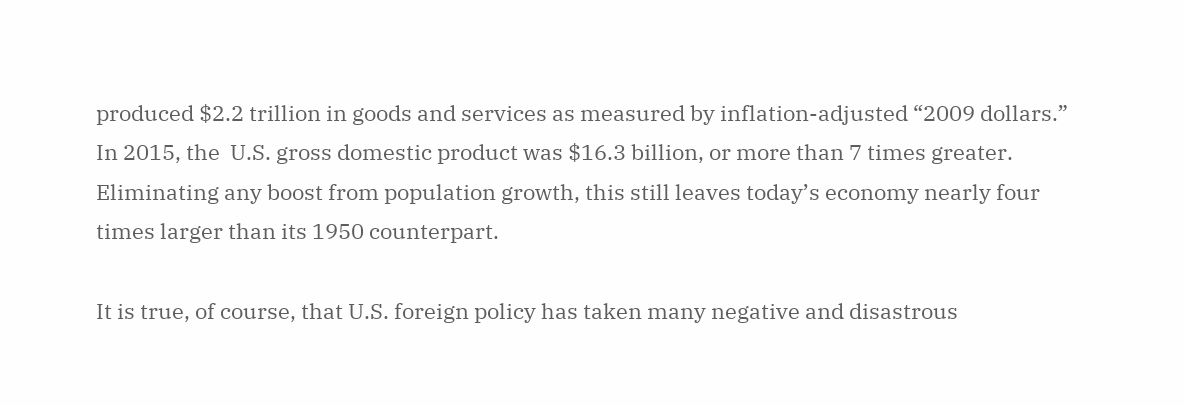produced $2.2 trillion in goods and services as measured by inflation-adjusted “2009 dollars.” In 2015, the  U.S. gross domestic product was $16.3 billion, or more than 7 times greater. Eliminating any boost from population growth, this still leaves today’s economy nearly four times larger than its 1950 counterpart.

It is true, of course, that U.S. foreign policy has taken many negative and disastrous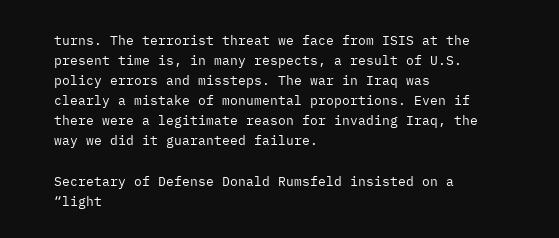turns. The terrorist threat we face from ISIS at the present time is, in many respects, a result of U.S. policy errors and missteps. The war in Iraq was clearly a mistake of monumental proportions. Even if there were a legitimate reason for invading Iraq, the way we did it guaranteed failure.

Secretary of Defense Donald Rumsfeld insisted on a “light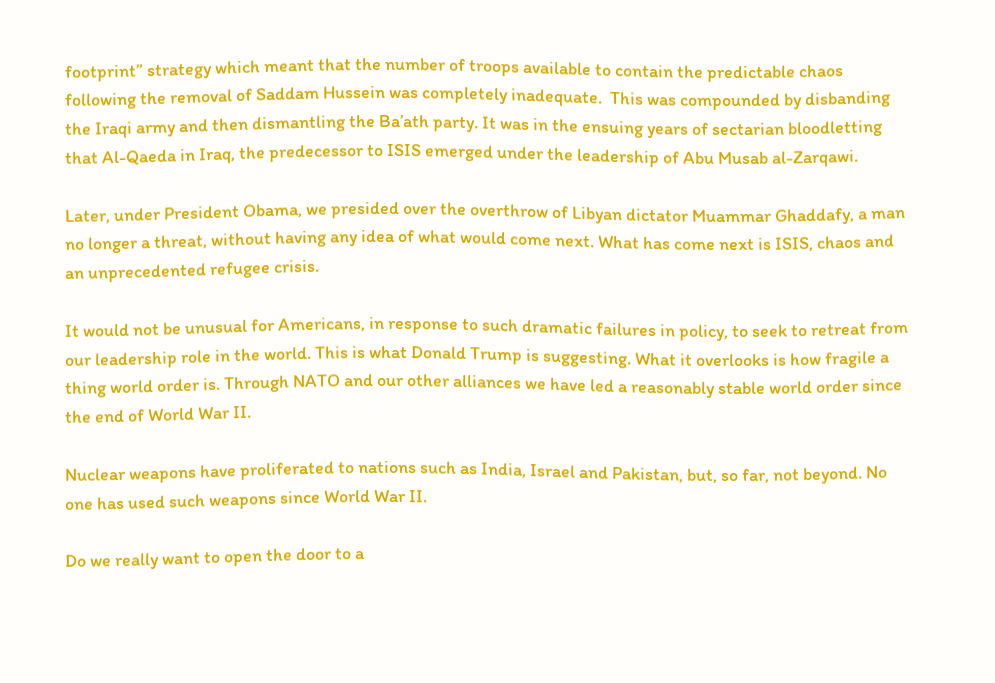footprint” strategy which meant that the number of troops available to contain the predictable chaos following the removal of Saddam Hussein was completely inadequate.  This was compounded by disbanding the Iraqi army and then dismantling the Ba’ath party. It was in the ensuing years of sectarian bloodletting that Al-Qaeda in Iraq, the predecessor to ISIS emerged under the leadership of Abu Musab al-Zarqawi.

Later, under President Obama, we presided over the overthrow of Libyan dictator Muammar Ghaddafy, a man no longer a threat, without having any idea of what would come next. What has come next is ISIS, chaos and an unprecedented refugee crisis.

It would not be unusual for Americans, in response to such dramatic failures in policy, to seek to retreat from our leadership role in the world. This is what Donald Trump is suggesting. What it overlooks is how fragile a thing world order is. Through NATO and our other alliances we have led a reasonably stable world order since the end of World War II.

Nuclear weapons have proliferated to nations such as India, Israel and Pakistan, but, so far, not beyond. No one has used such weapons since World War II.

Do we really want to open the door to a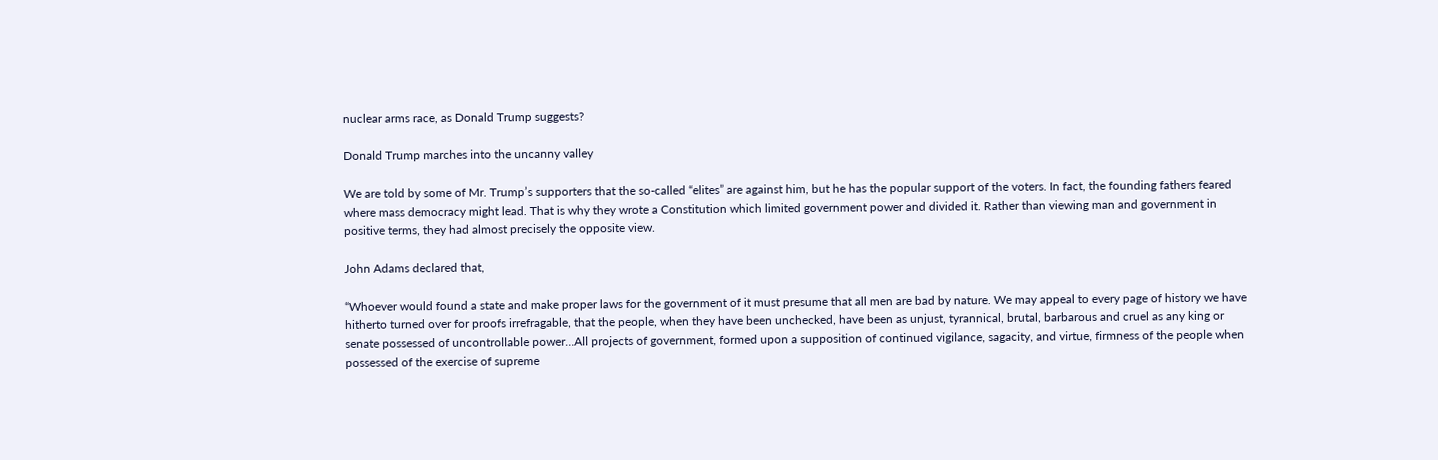nuclear arms race, as Donald Trump suggests?

Donald Trump marches into the uncanny valley

We are told by some of Mr. Trump’s supporters that the so-called “elites” are against him, but he has the popular support of the voters. In fact, the founding fathers feared where mass democracy might lead. That is why they wrote a Constitution which limited government power and divided it. Rather than viewing man and government in positive terms, they had almost precisely the opposite view.

John Adams declared that,

“Whoever would found a state and make proper laws for the government of it must presume that all men are bad by nature. We may appeal to every page of history we have hitherto turned over for proofs irrefragable, that the people, when they have been unchecked, have been as unjust, tyrannical, brutal, barbarous and cruel as any king or senate possessed of uncontrollable power…All projects of government, formed upon a supposition of continued vigilance, sagacity, and virtue, firmness of the people when possessed of the exercise of supreme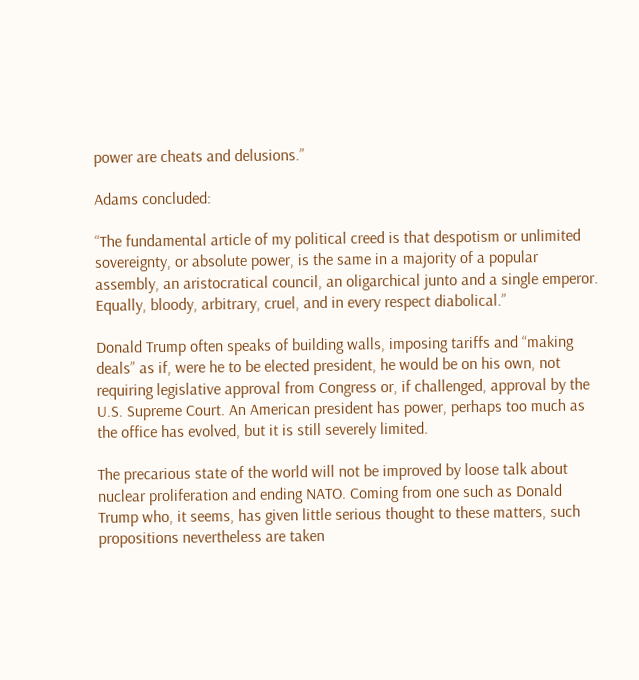power are cheats and delusions.”

Adams concluded:

“The fundamental article of my political creed is that despotism or unlimited sovereignty, or absolute power, is the same in a majority of a popular assembly, an aristocratical council, an oligarchical junto and a single emperor. Equally, bloody, arbitrary, cruel, and in every respect diabolical.”

Donald Trump often speaks of building walls, imposing tariffs and “making deals” as if, were he to be elected president, he would be on his own, not requiring legislative approval from Congress or, if challenged, approval by the U.S. Supreme Court. An American president has power, perhaps too much as the office has evolved, but it is still severely limited.

The precarious state of the world will not be improved by loose talk about nuclear proliferation and ending NATO. Coming from one such as Donald Trump who, it seems, has given little serious thought to these matters, such propositions nevertheless are taken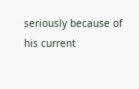seriously because of his current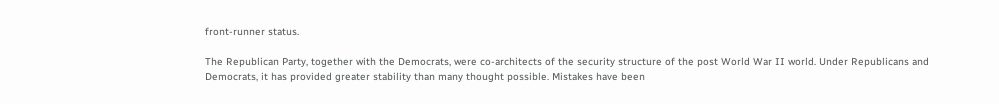front-runner status.

The Republican Party, together with the Democrats, were co-architects of the security structure of the post World War II world. Under Republicans and Democrats, it has provided greater stability than many thought possible. Mistakes have been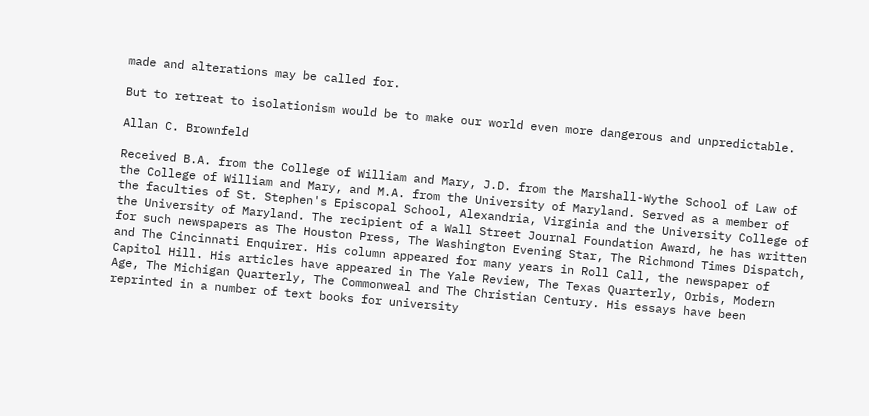made and alterations may be called for.

But to retreat to isolationism would be to make our world even more dangerous and unpredictable.

Allan C. Brownfeld

Received B.A. from the College of William and Mary, J.D. from the Marshall-Wythe School of Law of the College of William and Mary, and M.A. from the University of Maryland. Served as a member of the faculties of St. Stephen's Episcopal School, Alexandria, Virginia and the University College of the University of Maryland. The recipient of a Wall Street Journal Foundation Award, he has written for such newspapers as The Houston Press, The Washington Evening Star, The Richmond Times Dispatch, and The Cincinnati Enquirer. His column appeared for many years in Roll Call, the newspaper of Capitol Hill. His articles have appeared in The Yale Review, The Texas Quarterly, Orbis, Modern Age, The Michigan Quarterly, The Commonweal and The Christian Century. His essays have been reprinted in a number of text books for university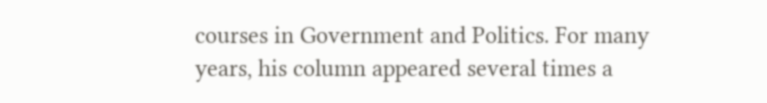courses in Government and Politics. For many years, his column appeared several times a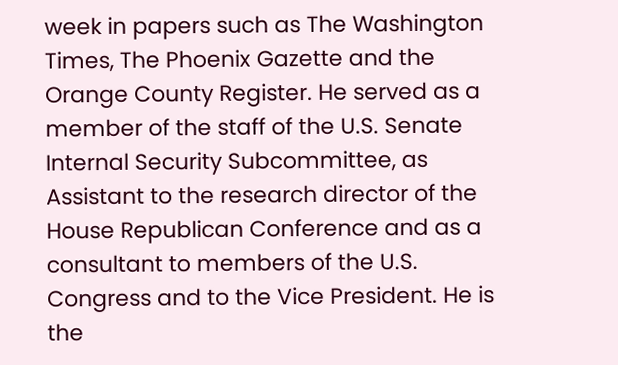week in papers such as The Washington Times, The Phoenix Gazette and the Orange County Register. He served as a member of the staff of the U.S. Senate Internal Security Subcommittee, as Assistant to the research director of the House Republican Conference and as a consultant to members of the U.S. Congress and to the Vice President. He is the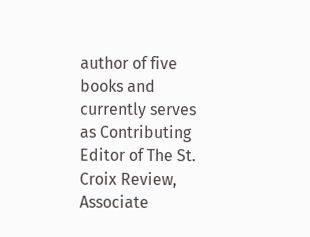author of five books and currently serves as Contributing Editor of The St. Croix Review, Associate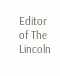Editor of The Lincoln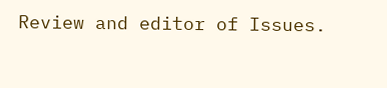Review and editor of Issues.